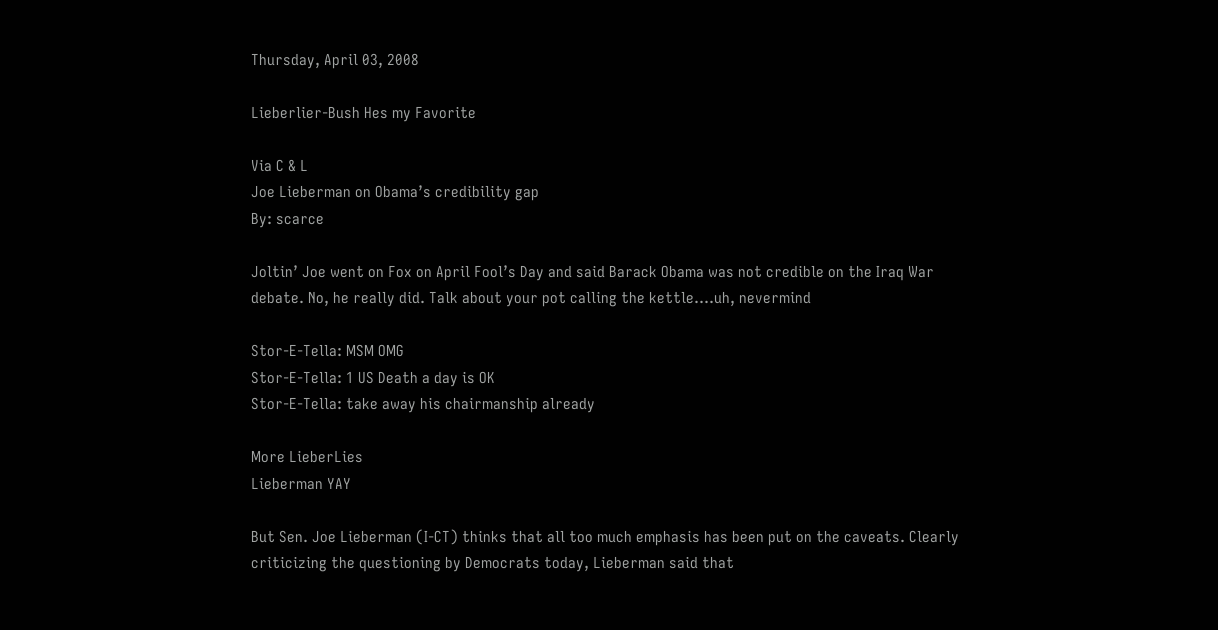Thursday, April 03, 2008

Lieberlier-Bush Hes my Favorite

Via C & L
Joe Lieberman on Obama’s credibility gap
By: scarce

Joltin’ Joe went on Fox on April Fool’s Day and said Barack Obama was not credible on the Iraq War debate. No, he really did. Talk about your pot calling the kettle….uh, nevermind

Stor-E-Tella: MSM OMG
Stor-E-Tella: 1 US Death a day is OK
Stor-E-Tella: take away his chairmanship already

More LieberLies
Lieberman YAY

But Sen. Joe Lieberman (I-CT) thinks that all too much emphasis has been put on the caveats. Clearly criticizing the questioning by Democrats today, Lieberman said that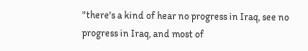"there's a kind of hear no progress in Iraq, see no progress in Iraq, and most of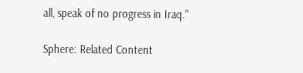all, speak of no progress in Iraq."

Sphere: Related Content